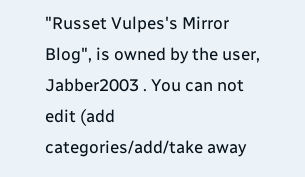"Russet Vulpes's Mirror Blog", is owned by the user, Jabber2003 . You can not edit (add categories/add/take away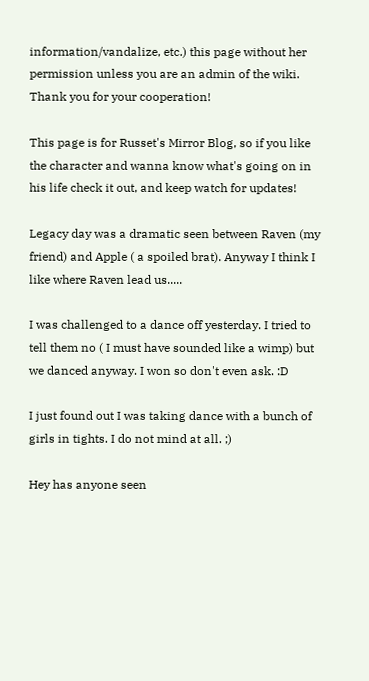information/vandalize, etc.) this page without her permission unless you are an admin of the wiki. Thank you for your cooperation!

This page is for Russet's Mirror Blog, so if you like the character and wanna know what's going on in his life check it out, and keep watch for updates!

Legacy day was a dramatic seen between Raven (my friend) and Apple ( a spoiled brat). Anyway I think I like where Raven lead us.....

I was challenged to a dance off yesterday. I tried to tell them no ( I must have sounded like a wimp) but we danced anyway. I won so don't even ask. :D

I just found out I was taking dance with a bunch of girls in tights. I do not mind at all. ;)

Hey has anyone seen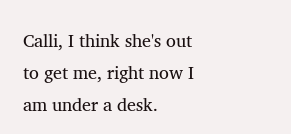Calli, I think she's out to get me, right now I am under a desk.